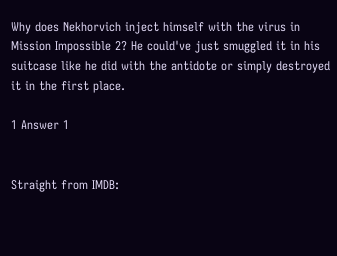Why does Nekhorvich inject himself with the virus in Mission Impossible 2? He could've just smuggled it in his suitcase like he did with the antidote or simply destroyed it in the first place.

1 Answer 1


Straight from IMDB: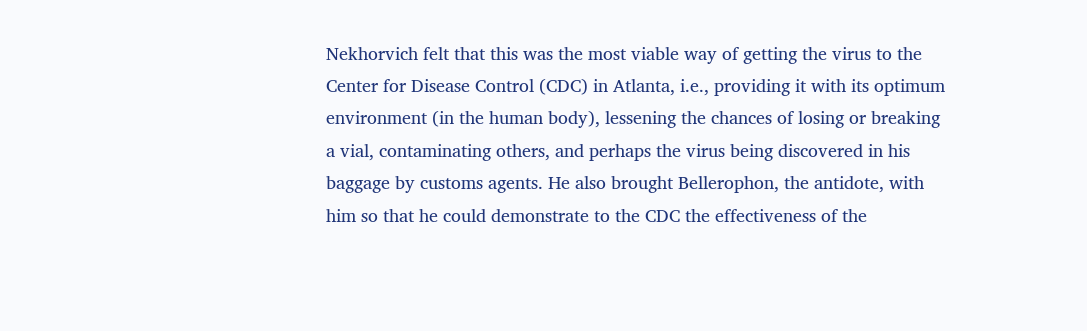Nekhorvich felt that this was the most viable way of getting the virus to the Center for Disease Control (CDC) in Atlanta, i.e., providing it with its optimum environment (in the human body), lessening the chances of losing or breaking a vial, contaminating others, and perhaps the virus being discovered in his baggage by customs agents. He also brought Bellerophon, the antidote, with him so that he could demonstrate to the CDC the effectiveness of the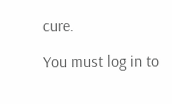cure.

You must log in to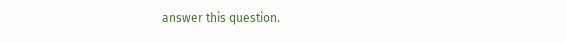answer this question.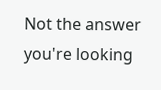Not the answer you're looking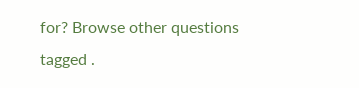for? Browse other questions tagged .